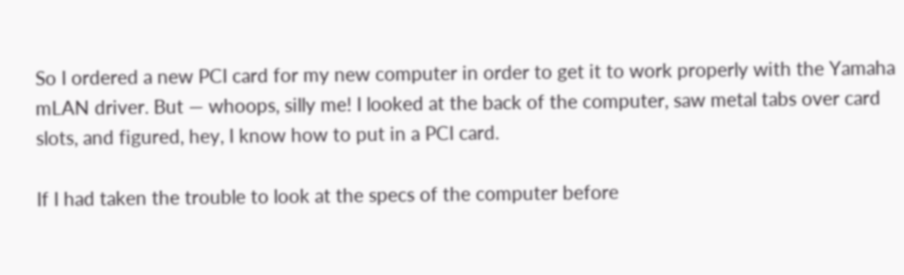So I ordered a new PCI card for my new computer in order to get it to work properly with the Yamaha mLAN driver. But — whoops, silly me! I looked at the back of the computer, saw metal tabs over card slots, and figured, hey, I know how to put in a PCI card.

If I had taken the trouble to look at the specs of the computer before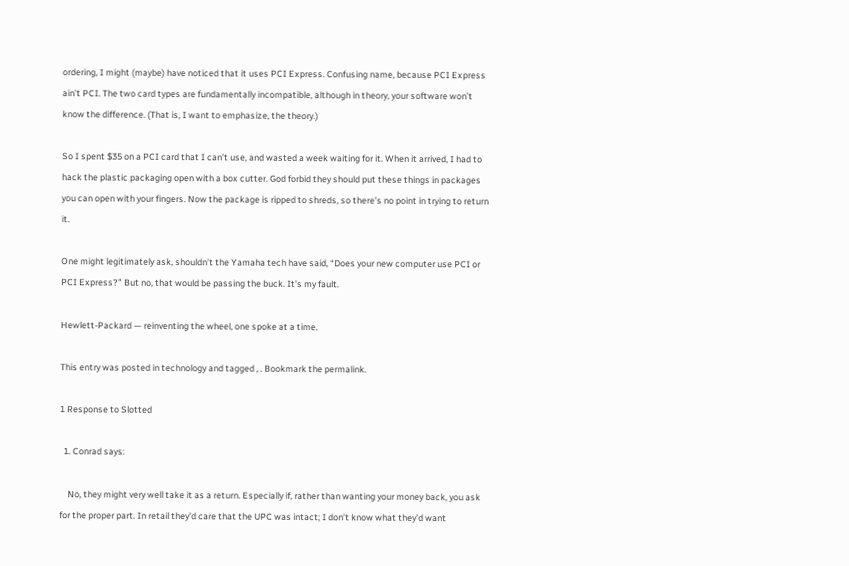ordering, I might (maybe) have noticed that it uses PCI Express. Confusing name, because PCI Express ain’t PCI. The two card types are fundamentally incompatible, although in theory, your software won’t know the difference. (That is, I want to emphasize, the theory.)

So I spent $35 on a PCI card that I can’t use, and wasted a week waiting for it. When it arrived, I had to hack the plastic packaging open with a box cutter. God forbid they should put these things in packages you can open with your fingers. Now the package is ripped to shreds, so there’s no point in trying to return it.

One might legitimately ask, shouldn’t the Yamaha tech have said, “Does your new computer use PCI or PCI Express?” But no, that would be passing the buck. It’s my fault.

Hewlett-Packard — reinventing the wheel, one spoke at a time.

This entry was posted in technology and tagged , . Bookmark the permalink.

1 Response to Slotted

  1. Conrad says:

    No, they might very well take it as a return. Especially if, rather than wanting your money back, you ask for the proper part. In retail they’d care that the UPC was intact; I don’t know what they’d want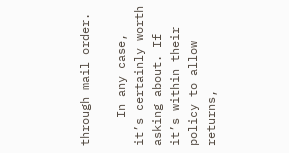through mail order.

    In any case, it’s certainly worth asking about. If it’s within their policy to allow returns,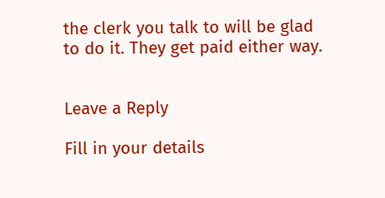the clerk you talk to will be glad to do it. They get paid either way.


Leave a Reply

Fill in your details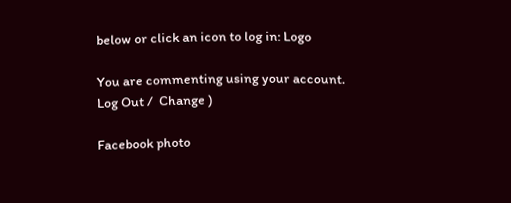below or click an icon to log in: Logo

You are commenting using your account. Log Out /  Change )

Facebook photo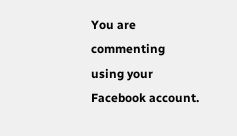You are commenting using your Facebook account.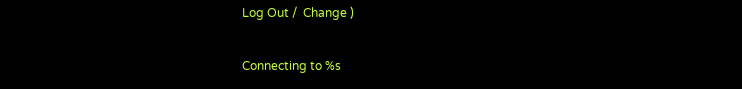Log Out /  Change )

Connecting to %s